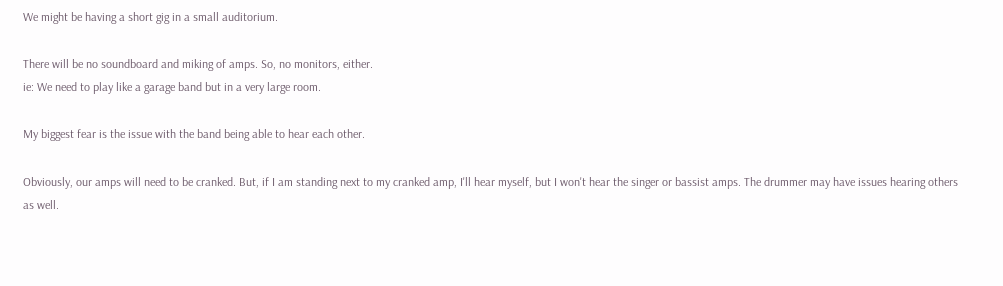We might be having a short gig in a small auditorium.

There will be no soundboard and miking of amps. So, no monitors, either.
ie: We need to play like a garage band but in a very large room.

My biggest fear is the issue with the band being able to hear each other.

Obviously, our amps will need to be cranked. But, if I am standing next to my cranked amp, I'll hear myself, but I won't hear the singer or bassist amps. The drummer may have issues hearing others as well.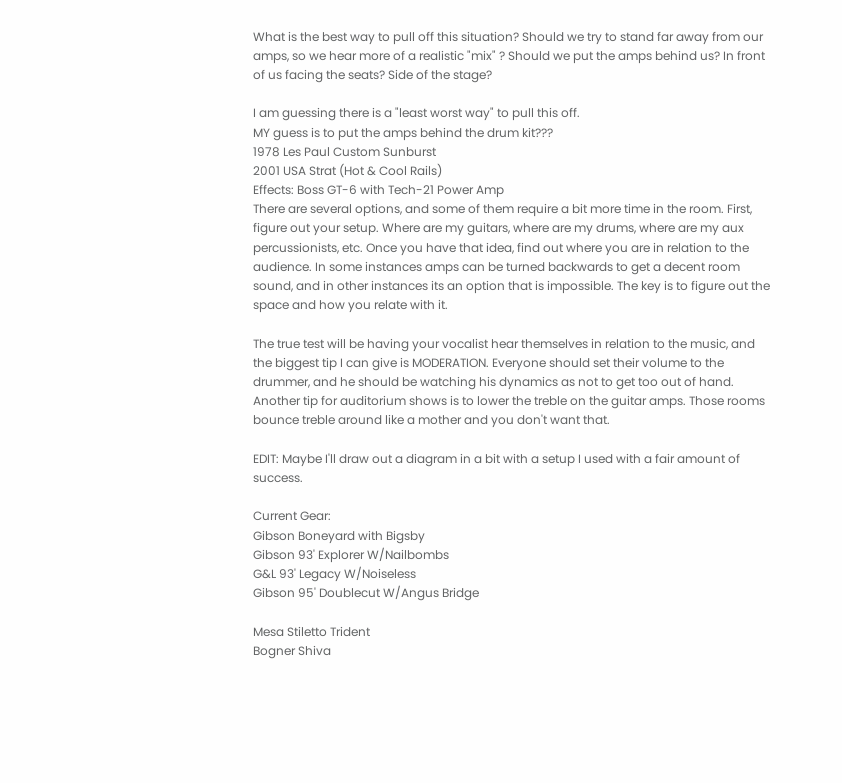What is the best way to pull off this situation? Should we try to stand far away from our amps, so we hear more of a realistic "mix" ? Should we put the amps behind us? In front of us facing the seats? Side of the stage?

I am guessing there is a "least worst way" to pull this off.
MY guess is to put the amps behind the drum kit???
1978 Les Paul Custom Sunburst
2001 USA Strat (Hot & Cool Rails)
Effects: Boss GT-6 with Tech-21 Power Amp
There are several options, and some of them require a bit more time in the room. First, figure out your setup. Where are my guitars, where are my drums, where are my aux percussionists, etc. Once you have that idea, find out where you are in relation to the audience. In some instances amps can be turned backwards to get a decent room sound, and in other instances its an option that is impossible. The key is to figure out the space and how you relate with it.

The true test will be having your vocalist hear themselves in relation to the music, and the biggest tip I can give is MODERATION. Everyone should set their volume to the drummer, and he should be watching his dynamics as not to get too out of hand. Another tip for auditorium shows is to lower the treble on the guitar amps. Those rooms bounce treble around like a mother and you don't want that.

EDIT: Maybe I'll draw out a diagram in a bit with a setup I used with a fair amount of success.

Current Gear:
Gibson Boneyard with Bigsby
Gibson 93' Explorer W/Nailbombs
G&L 93' Legacy W/Noiseless
Gibson 95' Doublecut W/Angus Bridge

Mesa Stiletto Trident
Bogner Shiva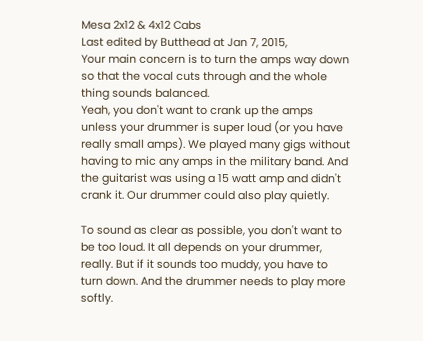Mesa 2x12 & 4x12 Cabs
Last edited by Butthead at Jan 7, 2015,
Your main concern is to turn the amps way down so that the vocal cuts through and the whole thing sounds balanced.
Yeah, you don't want to crank up the amps unless your drummer is super loud (or you have really small amps). We played many gigs without having to mic any amps in the military band. And the guitarist was using a 15 watt amp and didn't crank it. Our drummer could also play quietly.

To sound as clear as possible, you don't want to be too loud. It all depends on your drummer, really. But if it sounds too muddy, you have to turn down. And the drummer needs to play more softly.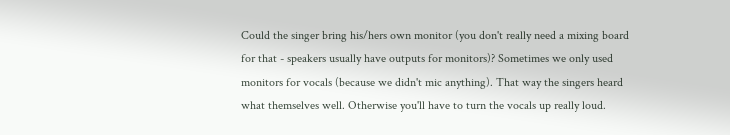Could the singer bring his/hers own monitor (you don't really need a mixing board for that - speakers usually have outputs for monitors)? Sometimes we only used monitors for vocals (because we didn't mic anything). That way the singers heard what themselves well. Otherwise you'll have to turn the vocals up really loud.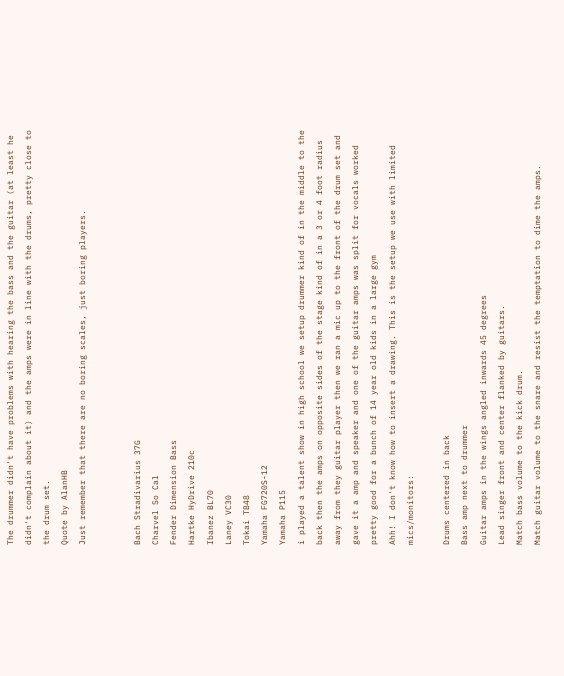The drummer didn't have problems with hearing the bass and the guitar (at least he didn't complain about it) and the amps were in line with the drums, pretty close to the drum set.
Quote by AlanHB
Just remember that there are no boring scales, just boring players.


Bach Stradivarius 37G
Charvel So Cal
Fender Dimension Bass
Hartke HyDrive 210c
Ibanez BL70
Laney VC30
Tokai TB48
Yamaha FG720S-12
Yamaha P115
i played a talent show in high school we setup drummer kind of in the middle to the back then the amps on opposite sides of the stage kind of in a 3 or 4 foot radius away from they guitar player then we ran a mic up to the front of the drum set and gave it a amp and speaker and one of the guitar amps was split for vocals worked pretty good for a bunch of 14 year old kids in a large gym
Ahh! I don't know how to insert a drawing. This is the setup we use with limited mics/monitors:

Drums centered in back
Bass amp next to drummer
Guitar amps in the wings angled inwards 45 degrees
Lead singer front and center flanked by guitars.
Match bass volume to the kick drum.
Match guitar volume to the snare and resist the temptation to dime the amps.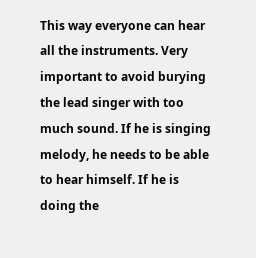This way everyone can hear all the instruments. Very important to avoid burying the lead singer with too much sound. If he is singing melody, he needs to be able to hear himself. If he is doing the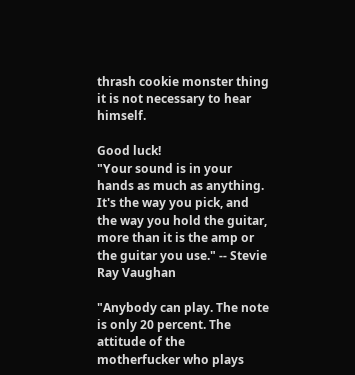thrash cookie monster thing it is not necessary to hear himself.

Good luck!
"Your sound is in your hands as much as anything. It's the way you pick, and the way you hold the guitar, more than it is the amp or the guitar you use." -- Stevie Ray Vaughan

"Anybody can play. The note is only 20 percent. The attitude of the motherfucker who plays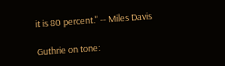it is 80 percent." -- Miles Davis

Guthrie on tone: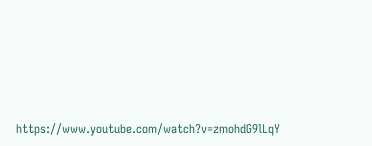https://www.youtube.com/watch?v=zmohdG9lLqY